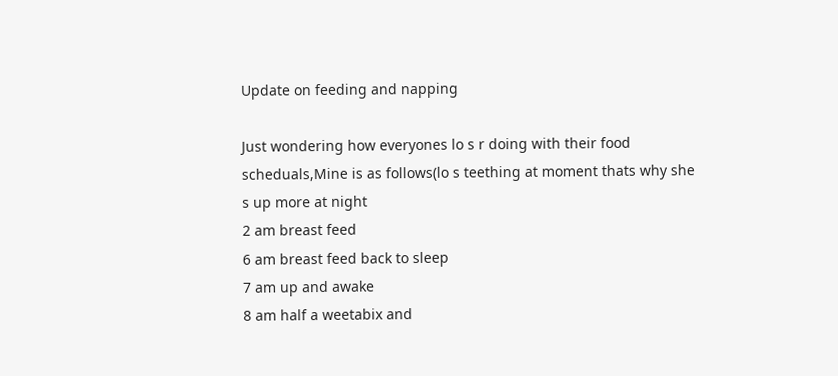Update on feeding and napping

Just wondering how everyones lo s r doing with their food scheduals,Mine is as follows(lo s teething at moment thats why she s up more at night
2 am breast feed
6 am breast feed back to sleep
7 am up and awake
8 am half a weetabix and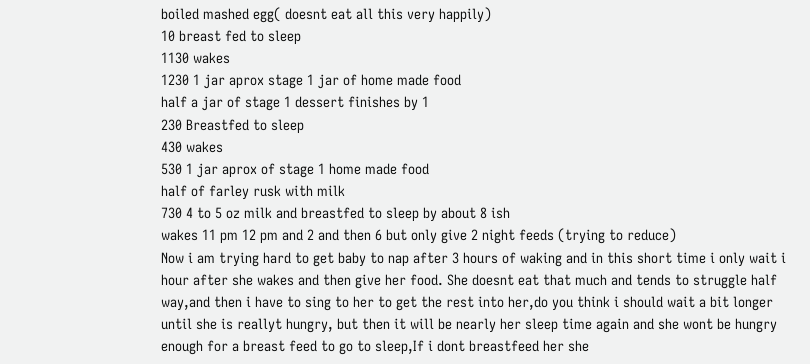boiled mashed egg( doesnt eat all this very happily)
10 breast fed to sleep
1130 wakes
1230 1 jar aprox stage 1 jar of home made food
half a jar of stage 1 dessert finishes by 1
230 Breastfed to sleep
430 wakes
530 1 jar aprox of stage 1 home made food
half of farley rusk with milk
730 4 to 5 oz milk and breastfed to sleep by about 8 ish
wakes 11 pm 12 pm and 2 and then 6 but only give 2 night feeds (trying to reduce)
Now i am trying hard to get baby to nap after 3 hours of waking and in this short time i only wait i hour after she wakes and then give her food. She doesnt eat that much and tends to struggle half way,and then i have to sing to her to get the rest into her,do you think i should wait a bit longer until she is reallyt hungry, but then it will be nearly her sleep time again and she wont be hungry enough for a breast feed to go to sleep,If i dont breastfeed her she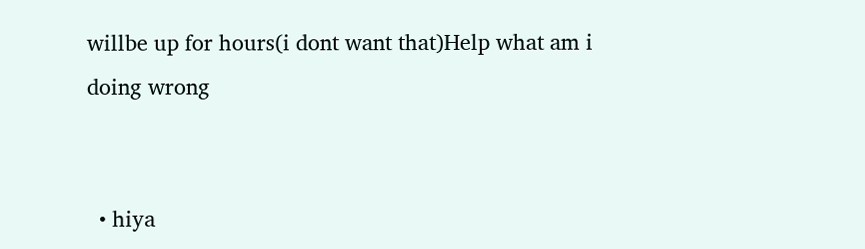willbe up for hours(i dont want that)Help what am i doing wrong


  • hiya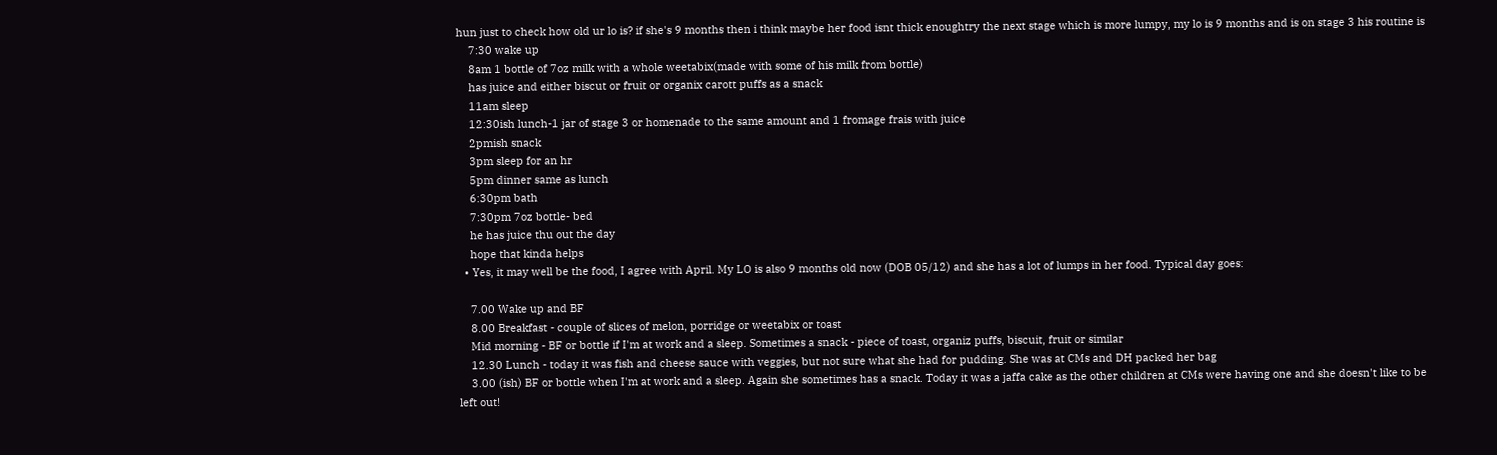hun just to check how old ur lo is? if she's 9 months then i think maybe her food isnt thick enoughtry the next stage which is more lumpy, my lo is 9 months and is on stage 3 his routine is
    7:30 wake up
    8am 1 bottle of 7oz milk with a whole weetabix(made with some of his milk from bottle)
    has juice and either biscut or fruit or organix carott puffs as a snack
    11am sleep
    12:30ish lunch-1 jar of stage 3 or homenade to the same amount and 1 fromage frais with juice
    2pmish snack
    3pm sleep for an hr
    5pm dinner same as lunch
    6:30pm bath
    7:30pm 7oz bottle- bed
    he has juice thu out the day
    hope that kinda helps
  • Yes, it may well be the food, I agree with April. My LO is also 9 months old now (DOB 05/12) and she has a lot of lumps in her food. Typical day goes:

    7.00 Wake up and BF
    8.00 Breakfast - couple of slices of melon, porridge or weetabix or toast
    Mid morning - BF or bottle if I'm at work and a sleep. Sometimes a snack - piece of toast, organiz puffs, biscuit, fruit or similar
    12.30 Lunch - today it was fish and cheese sauce with veggies, but not sure what she had for pudding. She was at CMs and DH packed her bag
    3.00 (ish) BF or bottle when I'm at work and a sleep. Again she sometimes has a snack. Today it was a jaffa cake as the other children at CMs were having one and she doesn't like to be left out!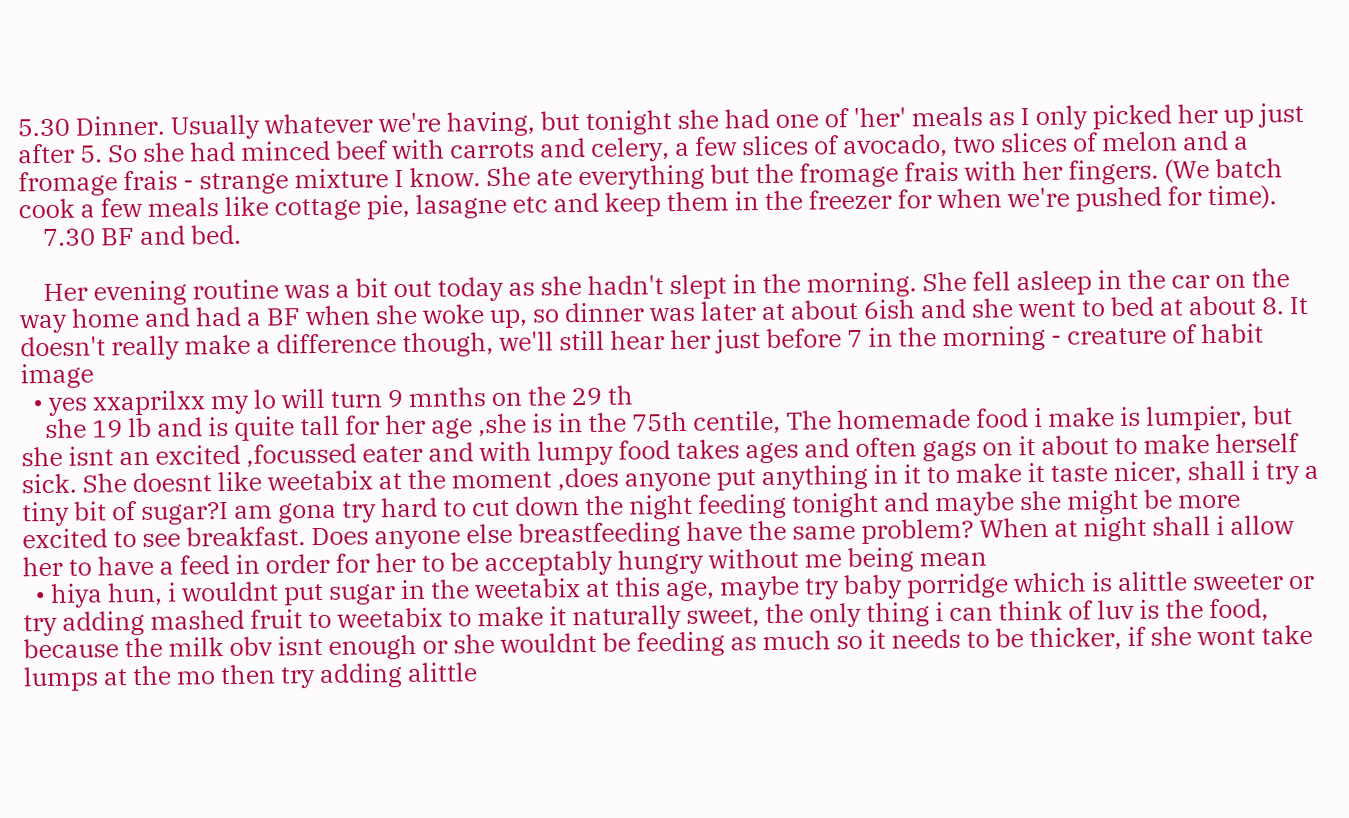5.30 Dinner. Usually whatever we're having, but tonight she had one of 'her' meals as I only picked her up just after 5. So she had minced beef with carrots and celery, a few slices of avocado, two slices of melon and a fromage frais - strange mixture I know. She ate everything but the fromage frais with her fingers. (We batch cook a few meals like cottage pie, lasagne etc and keep them in the freezer for when we're pushed for time).
    7.30 BF and bed.

    Her evening routine was a bit out today as she hadn't slept in the morning. She fell asleep in the car on the way home and had a BF when she woke up, so dinner was later at about 6ish and she went to bed at about 8. It doesn't really make a difference though, we'll still hear her just before 7 in the morning - creature of habit image
  • yes xxaprilxx my lo will turn 9 mnths on the 29 th
    she 19 lb and is quite tall for her age ,she is in the 75th centile, The homemade food i make is lumpier, but she isnt an excited ,focussed eater and with lumpy food takes ages and often gags on it about to make herself sick. She doesnt like weetabix at the moment ,does anyone put anything in it to make it taste nicer, shall i try a tiny bit of sugar?I am gona try hard to cut down the night feeding tonight and maybe she might be more excited to see breakfast. Does anyone else breastfeeding have the same problem? When at night shall i allow her to have a feed in order for her to be acceptably hungry without me being mean
  • hiya hun, i wouldnt put sugar in the weetabix at this age, maybe try baby porridge which is alittle sweeter or try adding mashed fruit to weetabix to make it naturally sweet, the only thing i can think of luv is the food, because the milk obv isnt enough or she wouldnt be feeding as much so it needs to be thicker, if she wont take lumps at the mo then try adding alittle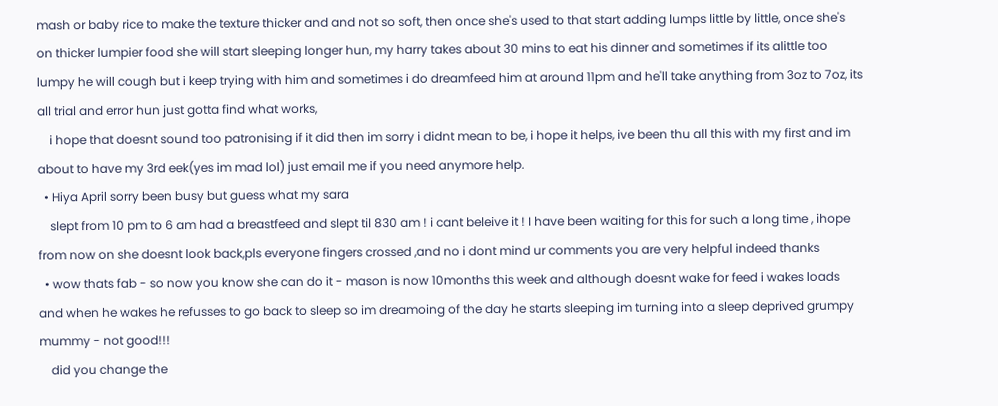mash or baby rice to make the texture thicker and and not so soft, then once she's used to that start adding lumps little by little, once she's on thicker lumpier food she will start sleeping longer hun, my harry takes about 30 mins to eat his dinner and sometimes if its alittle too lumpy he will cough but i keep trying with him and sometimes i do dreamfeed him at around 11pm and he'll take anything from 3oz to 7oz, its all trial and error hun just gotta find what works,
    i hope that doesnt sound too patronising if it did then im sorry i didnt mean to be, i hope it helps, ive been thu all this with my first and im about to have my 3rd eek(yes im mad lol) just email me if you need anymore help.
  • Hiya April sorry been busy but guess what my sara
    slept from 10 pm to 6 am had a breastfeed and slept til 830 am ! i cant beleive it ! I have been waiting for this for such a long time , ihope from now on she doesnt look back,pls everyone fingers crossed ,and no i dont mind ur comments you are very helpful indeed thanks
  • wow thats fab - so now you know she can do it - mason is now 10months this week and although doesnt wake for feed i wakes loads and when he wakes he refusses to go back to sleep so im dreamoing of the day he starts sleeping im turning into a sleep deprived grumpy mummy - not good!!!
    did you change the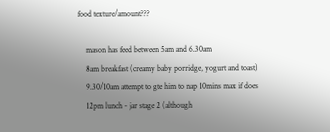food texture/amount???

    mason has feed between 5am and 6.30am
    8am breakfast (creamy baby porridge, yogurt and toast)
    9.30/10am attempt to gte him to nap 10mins max if does
    12pm lunch - jar stage 2 (although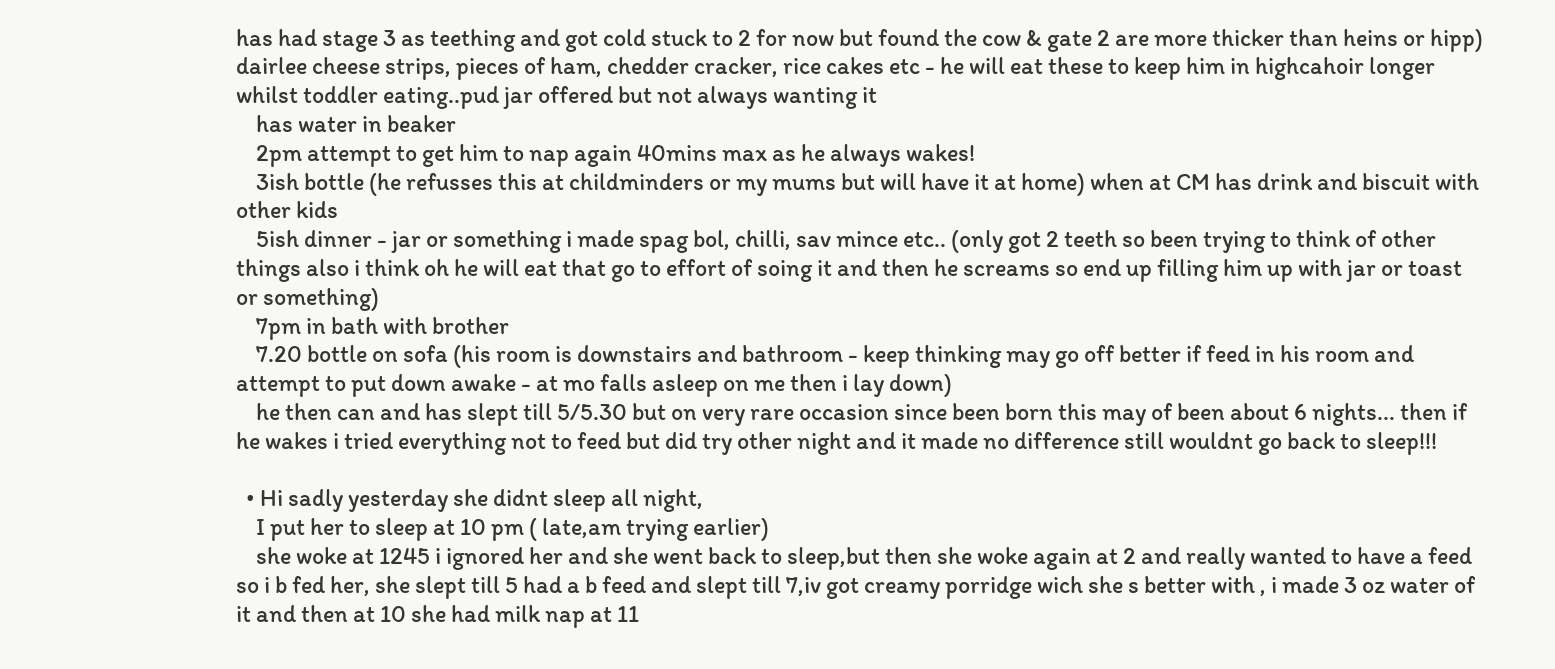has had stage 3 as teething and got cold stuck to 2 for now but found the cow & gate 2 are more thicker than heins or hipp) dairlee cheese strips, pieces of ham, chedder cracker, rice cakes etc - he will eat these to keep him in highcahoir longer whilst toddler eating..pud jar offered but not always wanting it
    has water in beaker
    2pm attempt to get him to nap again 40mins max as he always wakes!
    3ish bottle (he refusses this at childminders or my mums but will have it at home) when at CM has drink and biscuit with other kids
    5ish dinner - jar or something i made spag bol, chilli, sav mince etc.. (only got 2 teeth so been trying to think of other things also i think oh he will eat that go to effort of soing it and then he screams so end up filling him up with jar or toast or something)
    7pm in bath with brother
    7.20 bottle on sofa (his room is downstairs and bathroom - keep thinking may go off better if feed in his room and attempt to put down awake - at mo falls asleep on me then i lay down)
    he then can and has slept till 5/5.30 but on very rare occasion since been born this may of been about 6 nights... then if he wakes i tried everything not to feed but did try other night and it made no difference still wouldnt go back to sleep!!!

  • Hi sadly yesterday she didnt sleep all night,
    I put her to sleep at 10 pm ( late,am trying earlier)
    she woke at 1245 i ignored her and she went back to sleep,but then she woke again at 2 and really wanted to have a feed so i b fed her, she slept till 5 had a b feed and slept till 7,iv got creamy porridge wich she s better with , i made 3 oz water of it and then at 10 she had milk nap at 11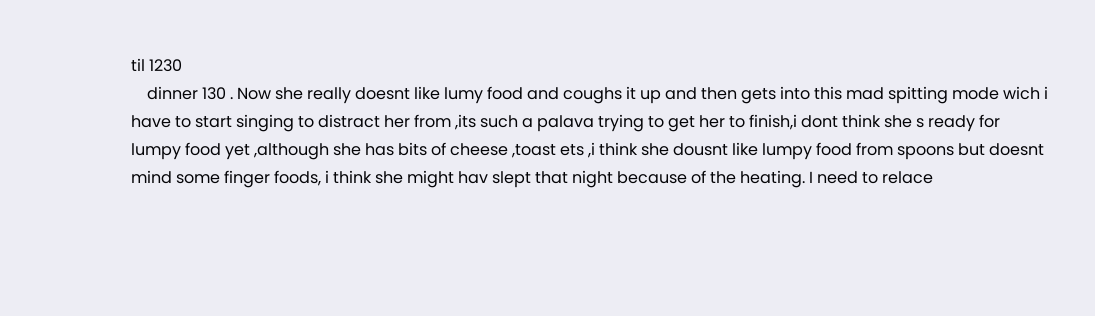til 1230
    dinner 130 . Now she really doesnt like lumy food and coughs it up and then gets into this mad spitting mode wich i have to start singing to distract her from ,its such a palava trying to get her to finish,i dont think she s ready for lumpy food yet ,although she has bits of cheese ,toast ets ,i think she dousnt like lumpy food from spoons but doesnt mind some finger foods, i think she might hav slept that night because of the heating. I need to relace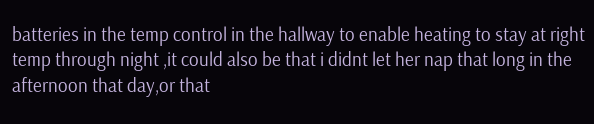batteries in the temp control in the hallway to enable heating to stay at right temp through night ,it could also be that i didnt let her nap that long in the afternoon that day,or that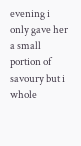evening i only gave her a small portion of savoury but i whole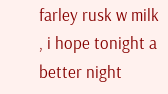farley rusk w milk , i hope tonight a better night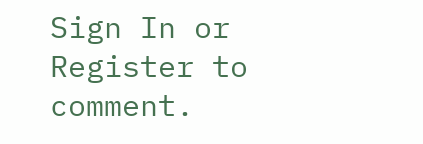Sign In or Register to comment.